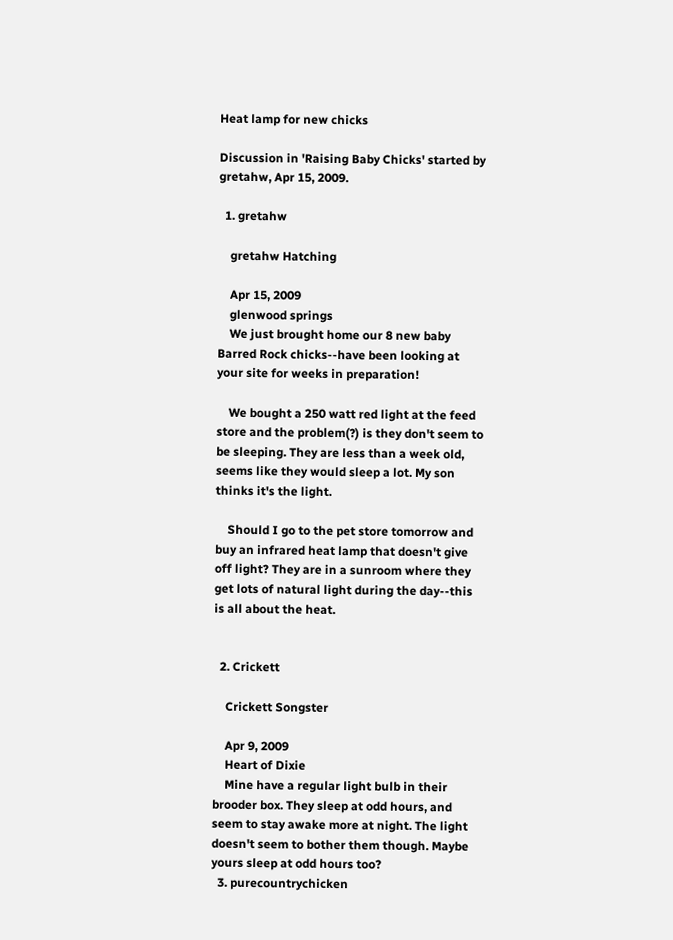Heat lamp for new chicks

Discussion in 'Raising Baby Chicks' started by gretahw, Apr 15, 2009.

  1. gretahw

    gretahw Hatching

    Apr 15, 2009
    glenwood springs
    We just brought home our 8 new baby Barred Rock chicks--have been looking at your site for weeks in preparation!

    We bought a 250 watt red light at the feed store and the problem(?) is they don't seem to be sleeping. They are less than a week old, seems like they would sleep a lot. My son thinks it's the light.

    Should I go to the pet store tomorrow and buy an infrared heat lamp that doesn't give off light? They are in a sunroom where they get lots of natural light during the day--this is all about the heat.


  2. Crickett

    Crickett Songster

    Apr 9, 2009
    Heart of Dixie
    Mine have a regular light bulb in their brooder box. They sleep at odd hours, and seem to stay awake more at night. The light doesn't seem to bother them though. Maybe yours sleep at odd hours too?
  3. purecountrychicken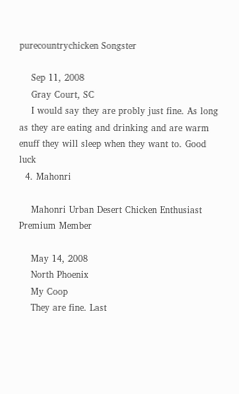purecountrychicken Songster

    Sep 11, 2008
    Gray Court, SC
    I would say they are probly just fine. As long as they are eating and drinking and are warm enuff they will sleep when they want to. Good luck
  4. Mahonri

    Mahonri Urban Desert Chicken Enthusiast Premium Member

    May 14, 2008
    North Phoenix
    My Coop
    They are fine. Last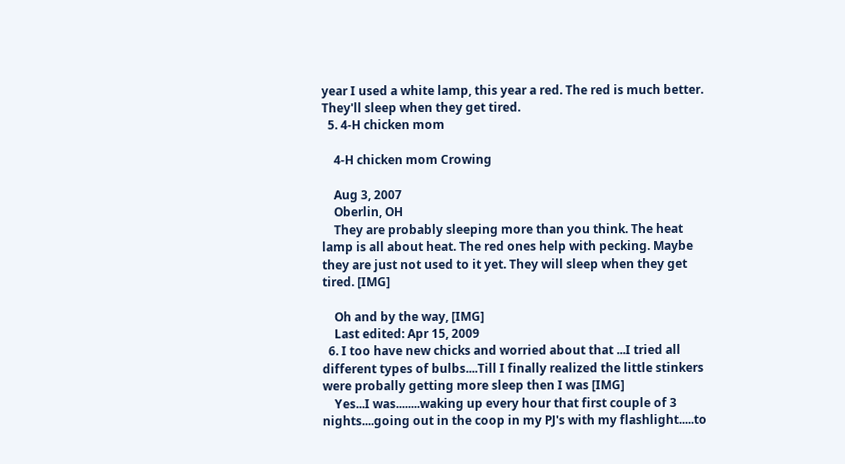year I used a white lamp, this year a red. The red is much better. They'll sleep when they get tired.
  5. 4-H chicken mom

    4-H chicken mom Crowing

    Aug 3, 2007
    Oberlin, OH
    They are probably sleeping more than you think. The heat lamp is all about heat. The red ones help with pecking. Maybe they are just not used to it yet. They will sleep when they get tired. [IMG]

    Oh and by the way, [IMG]
    Last edited: Apr 15, 2009
  6. I too have new chicks and worried about that ...I tried all different types of bulbs....Till I finally realized the little stinkers were probally getting more sleep then I was [IMG]
    Yes...I was........waking up every hour that first couple of 3 nights....going out in the coop in my PJ's with my flashlight.....to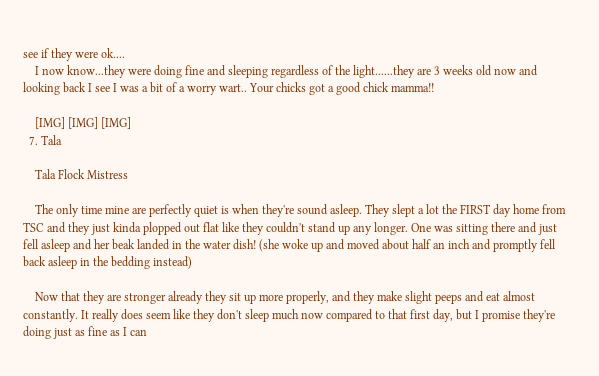see if they were ok....
    I now know...they were doing fine and sleeping regardless of the light......they are 3 weeks old now and looking back I see I was a bit of a worry wart.. Your chicks got a good chick mamma!!

    [IMG] [IMG] [IMG]
  7. Tala

    Tala Flock Mistress

    The only time mine are perfectly quiet is when they're sound asleep. They slept a lot the FIRST day home from TSC and they just kinda plopped out flat like they couldn't stand up any longer. One was sitting there and just fell asleep and her beak landed in the water dish! (she woke up and moved about half an inch and promptly fell back asleep in the bedding instead)

    Now that they are stronger already they sit up more properly, and they make slight peeps and eat almost constantly. It really does seem like they don't sleep much now compared to that first day, but I promise they're doing just as fine as I can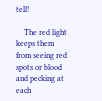tell!

    The red light keeps them from seeing red spots or blood and pecking at each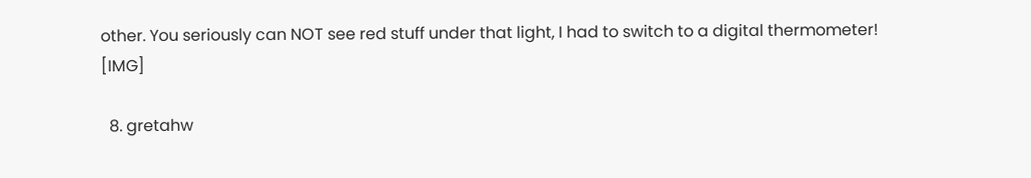other. You seriously can NOT see red stuff under that light, I had to switch to a digital thermometer! [IMG]

  8. gretahw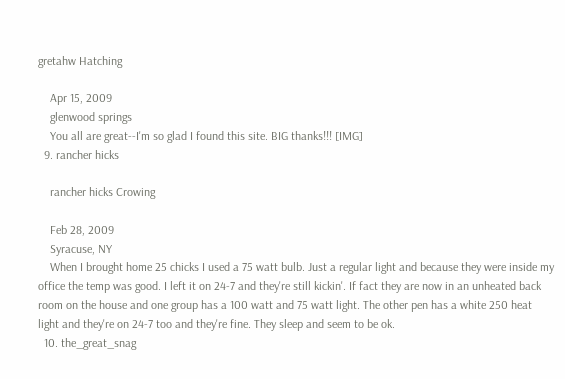gretahw Hatching

    Apr 15, 2009
    glenwood springs
    You all are great--I'm so glad I found this site. BIG thanks!!! [IMG]
  9. rancher hicks

    rancher hicks Crowing

    Feb 28, 2009
    Syracuse, NY
    When I brought home 25 chicks I used a 75 watt bulb. Just a regular light and because they were inside my office the temp was good. I left it on 24-7 and they're still kickin'. If fact they are now in an unheated back room on the house and one group has a 100 watt and 75 watt light. The other pen has a white 250 heat light and they're on 24-7 too and they're fine. They sleep and seem to be ok.
  10. the_great_snag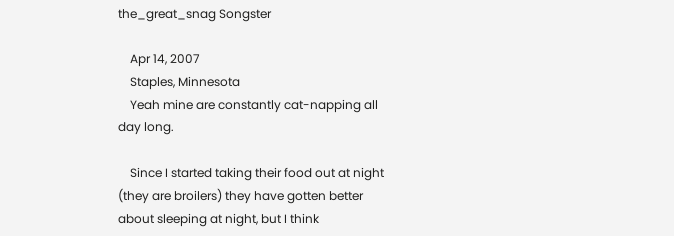the_great_snag Songster

    Apr 14, 2007
    Staples, Minnesota
    Yeah mine are constantly cat-napping all day long.

    Since I started taking their food out at night (they are broilers) they have gotten better about sleeping at night, but I think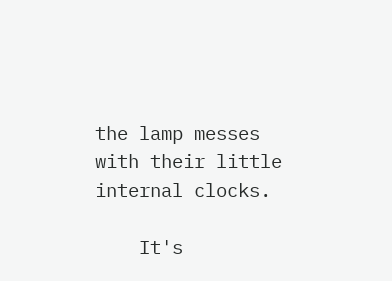the lamp messes with their little internal clocks.

    It's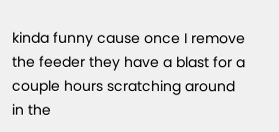kinda funny cause once I remove the feeder they have a blast for a couple hours scratching around in the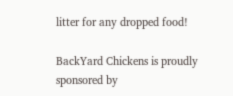litter for any dropped food!

BackYard Chickens is proudly sponsored by